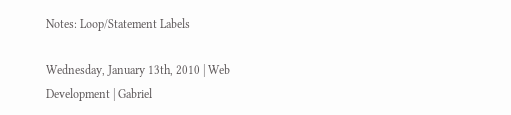Notes: Loop/Statement Labels

Wednesday, January 13th, 2010 | Web Development | Gabriel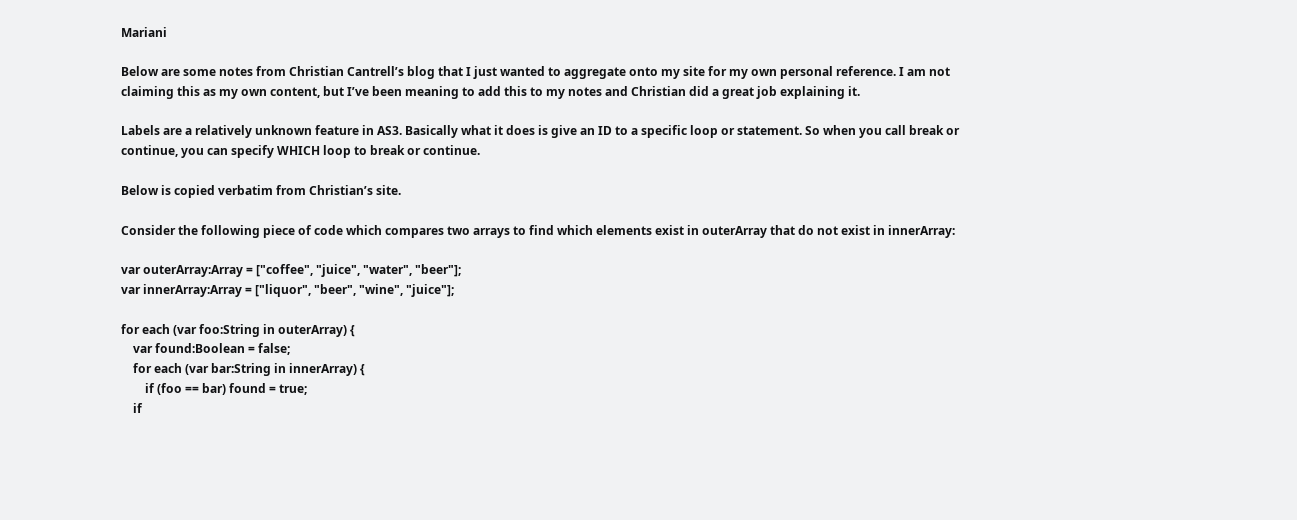Mariani

Below are some notes from Christian Cantrell’s blog that I just wanted to aggregate onto my site for my own personal reference. I am not claiming this as my own content, but I’ve been meaning to add this to my notes and Christian did a great job explaining it.

Labels are a relatively unknown feature in AS3. Basically what it does is give an ID to a specific loop or statement. So when you call break or continue, you can specify WHICH loop to break or continue.

Below is copied verbatim from Christian’s site.

Consider the following piece of code which compares two arrays to find which elements exist in outerArray that do not exist in innerArray:

var outerArray:Array = ["coffee", "juice", "water", "beer"];
var innerArray:Array = ["liquor", "beer", "wine", "juice"];

for each (var foo:String in outerArray) {
    var found:Boolean = false;
    for each (var bar:String in innerArray) {
        if (foo == bar) found = true;
    if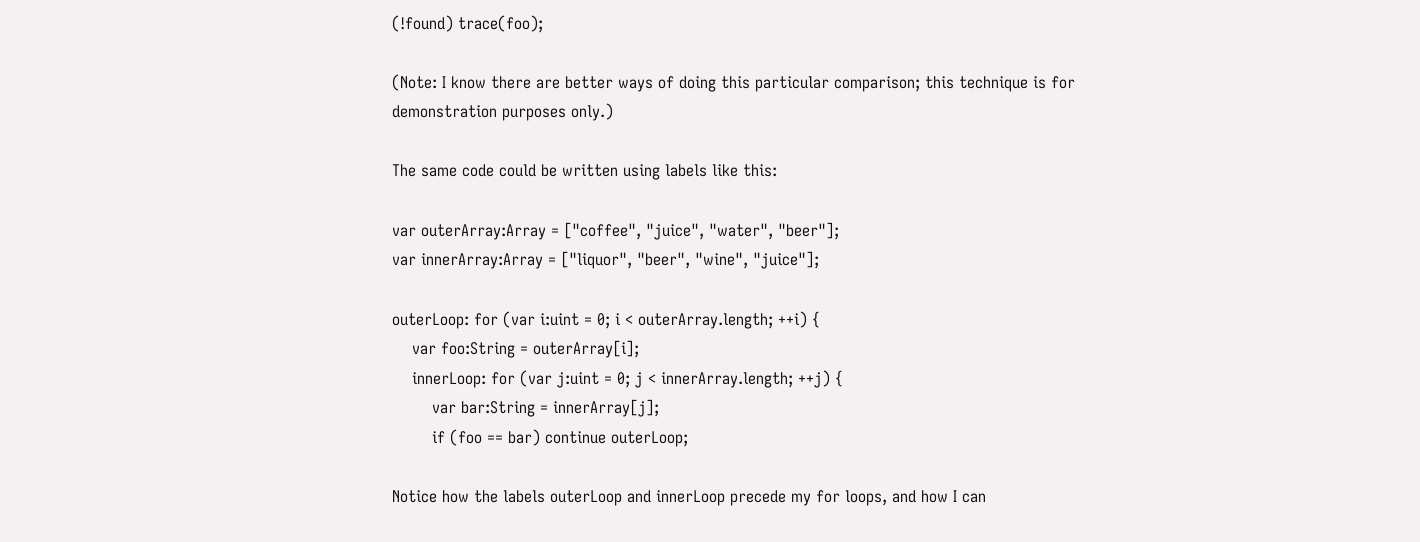(!found) trace(foo);

(Note: I know there are better ways of doing this particular comparison; this technique is for demonstration purposes only.)

The same code could be written using labels like this:

var outerArray:Array = ["coffee", "juice", "water", "beer"];
var innerArray:Array = ["liquor", "beer", "wine", "juice"];

outerLoop: for (var i:uint = 0; i < outerArray.length; ++i) {
    var foo:String = outerArray[i];
    innerLoop: for (var j:uint = 0; j < innerArray.length; ++j) {
        var bar:String = innerArray[j];
        if (foo == bar) continue outerLoop;

Notice how the labels outerLoop and innerLoop precede my for loops, and how I can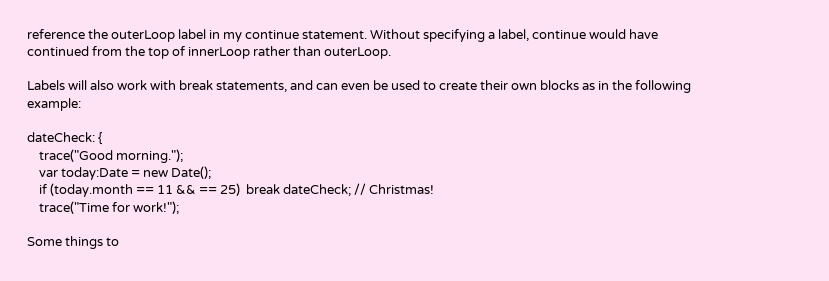reference the outerLoop label in my continue statement. Without specifying a label, continue would have continued from the top of innerLoop rather than outerLoop.

Labels will also work with break statements, and can even be used to create their own blocks as in the following example:

dateCheck: {
    trace("Good morning.");
    var today:Date = new Date();
    if (today.month == 11 && == 25)  break dateCheck; // Christmas!
    trace("Time for work!");

Some things to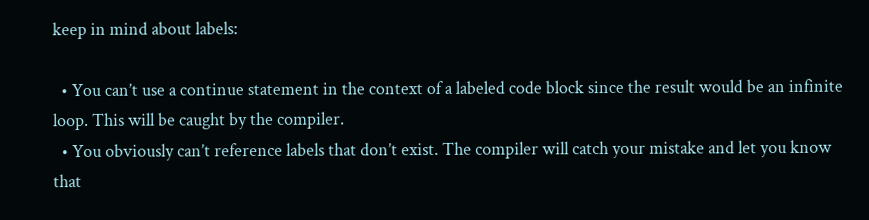keep in mind about labels:

  • You can’t use a continue statement in the context of a labeled code block since the result would be an infinite loop. This will be caught by the compiler.
  • You obviously can’t reference labels that don’t exist. The compiler will catch your mistake and let you know that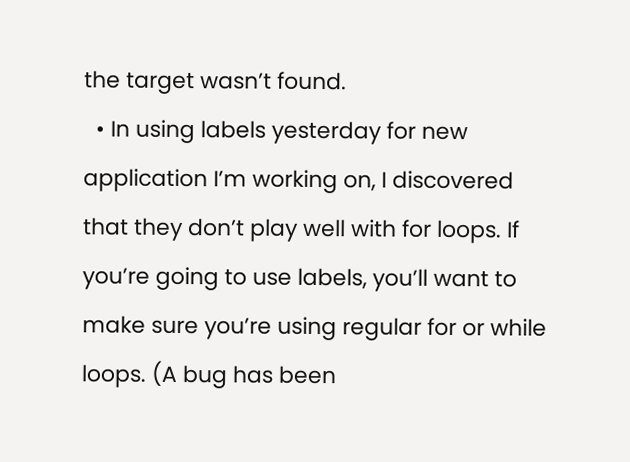the target wasn’t found.
  • In using labels yesterday for new application I’m working on, I discovered that they don’t play well with for loops. If you’re going to use labels, you’ll want to make sure you’re using regular for or while loops. (A bug has been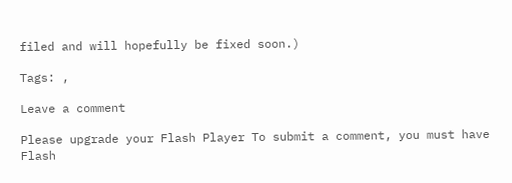filed and will hopefully be fixed soon.)

Tags: ,

Leave a comment

Please upgrade your Flash Player To submit a comment, you must have Flash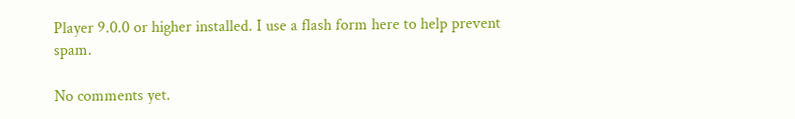Player 9.0.0 or higher installed. I use a flash form here to help prevent spam.

No comments yet.